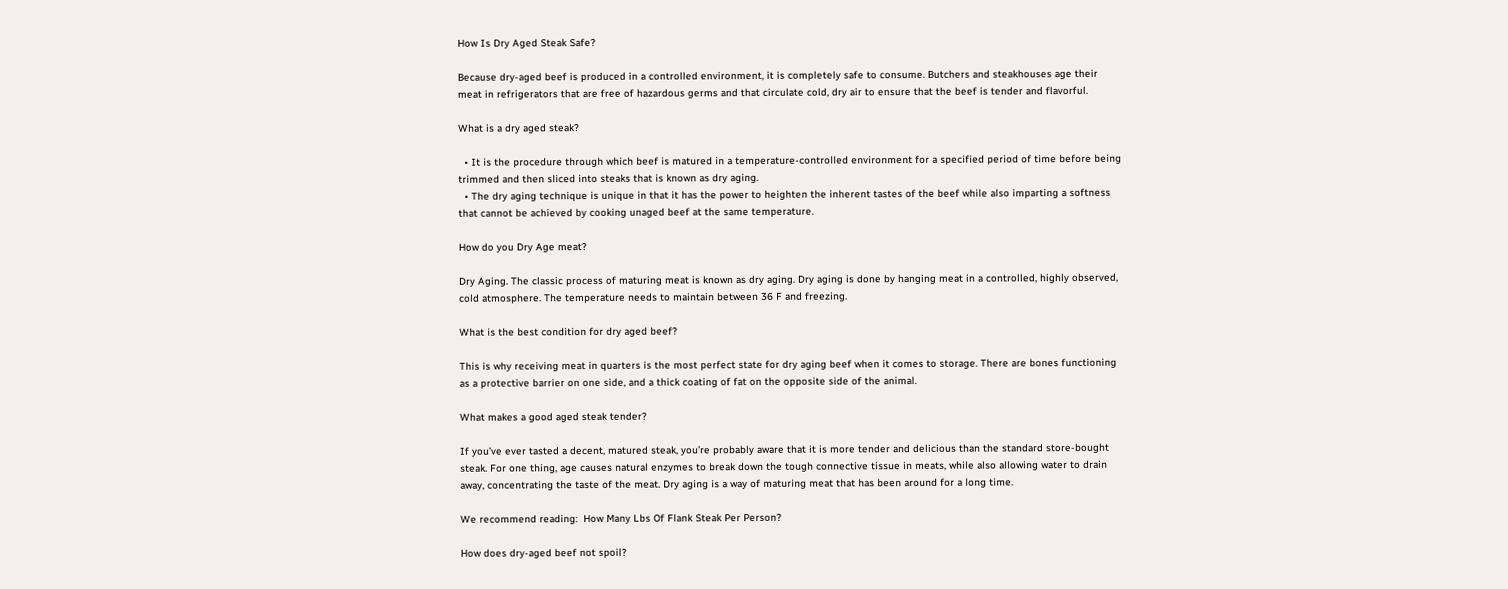How Is Dry Aged Steak Safe?

Because dry-aged beef is produced in a controlled environment, it is completely safe to consume. Butchers and steakhouses age their meat in refrigerators that are free of hazardous germs and that circulate cold, dry air to ensure that the beef is tender and flavorful.

What is a dry aged steak?

  • It is the procedure through which beef is matured in a temperature-controlled environment for a specified period of time before being trimmed and then sliced into steaks that is known as dry aging.
  • The dry aging technique is unique in that it has the power to heighten the inherent tastes of the beef while also imparting a softness that cannot be achieved by cooking unaged beef at the same temperature.

How do you Dry Age meat?

Dry Aging. The classic process of maturing meat is known as dry aging. Dry aging is done by hanging meat in a controlled, highly observed, cold atmosphere. The temperature needs to maintain between 36 F and freezing.

What is the best condition for dry aged beef?

This is why receiving meat in quarters is the most perfect state for dry aging beef when it comes to storage. There are bones functioning as a protective barrier on one side, and a thick coating of fat on the opposite side of the animal.

What makes a good aged steak tender?

If you’ve ever tasted a decent, matured steak, you’re probably aware that it is more tender and delicious than the standard store-bought steak. For one thing, age causes natural enzymes to break down the tough connective tissue in meats, while also allowing water to drain away, concentrating the taste of the meat. Dry aging is a way of maturing meat that has been around for a long time.

We recommend reading:  How Many Lbs Of Flank Steak Per Person?

How does dry-aged beef not spoil?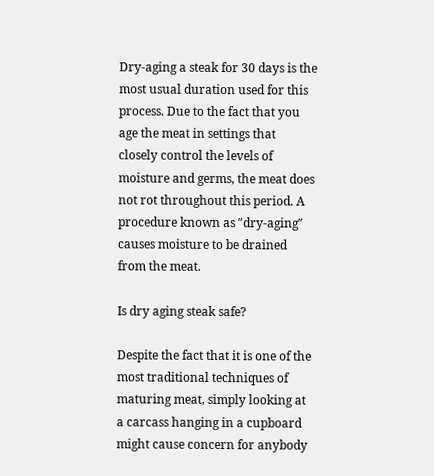Dry-aging a steak for 30 days is the most usual duration used for this process. Due to the fact that you age the meat in settings that closely control the levels of moisture and germs, the meat does not rot throughout this period. A procedure known as ″dry-aging″ causes moisture to be drained from the meat.

Is dry aging steak safe?

Despite the fact that it is one of the most traditional techniques of maturing meat, simply looking at a carcass hanging in a cupboard might cause concern for anybody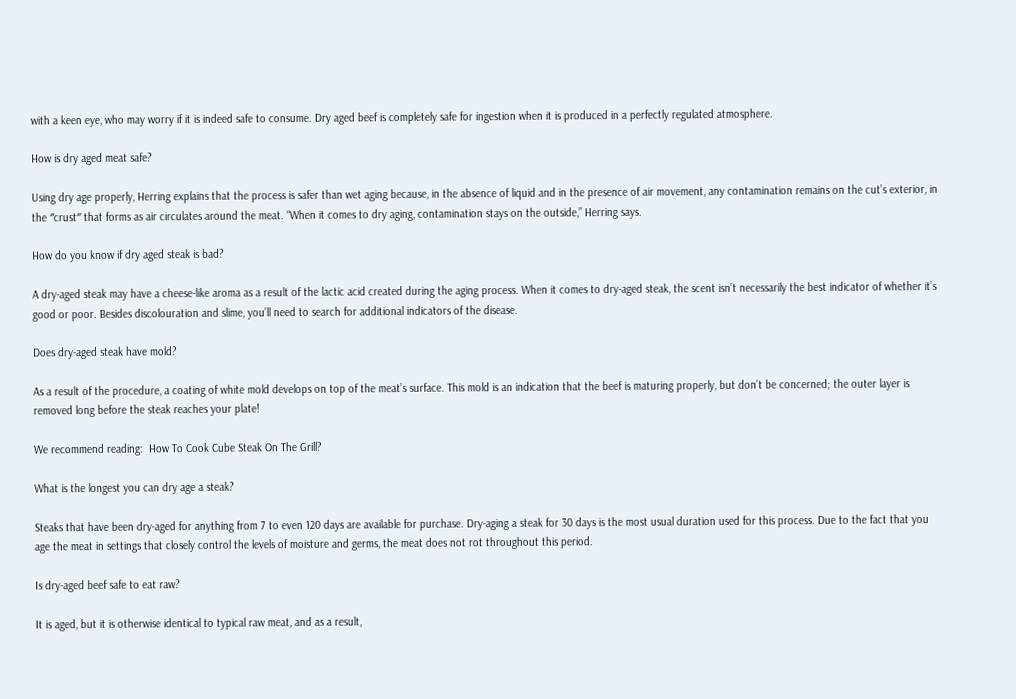with a keen eye, who may worry if it is indeed safe to consume. Dry aged beef is completely safe for ingestion when it is produced in a perfectly regulated atmosphere.

How is dry aged meat safe?

Using dry age properly, Herring explains that the process is safer than wet aging because, in the absence of liquid and in the presence of air movement, any contamination remains on the cut’s exterior, in the ″crust″ that forms as air circulates around the meat. “When it comes to dry aging, contamination stays on the outside,” Herring says.

How do you know if dry aged steak is bad?

A dry-aged steak may have a cheese-like aroma as a result of the lactic acid created during the aging process. When it comes to dry-aged steak, the scent isn’t necessarily the best indicator of whether it’s good or poor. Besides discolouration and slime, you’ll need to search for additional indicators of the disease.

Does dry-aged steak have mold?

As a result of the procedure, a coating of white mold develops on top of the meat’s surface. This mold is an indication that the beef is maturing properly, but don’t be concerned; the outer layer is removed long before the steak reaches your plate!

We recommend reading:  How To Cook Cube Steak On The Grill?

What is the longest you can dry age a steak?

Steaks that have been dry-aged for anything from 7 to even 120 days are available for purchase. Dry-aging a steak for 30 days is the most usual duration used for this process. Due to the fact that you age the meat in settings that closely control the levels of moisture and germs, the meat does not rot throughout this period.

Is dry-aged beef safe to eat raw?

It is aged, but it is otherwise identical to typical raw meat, and as a result,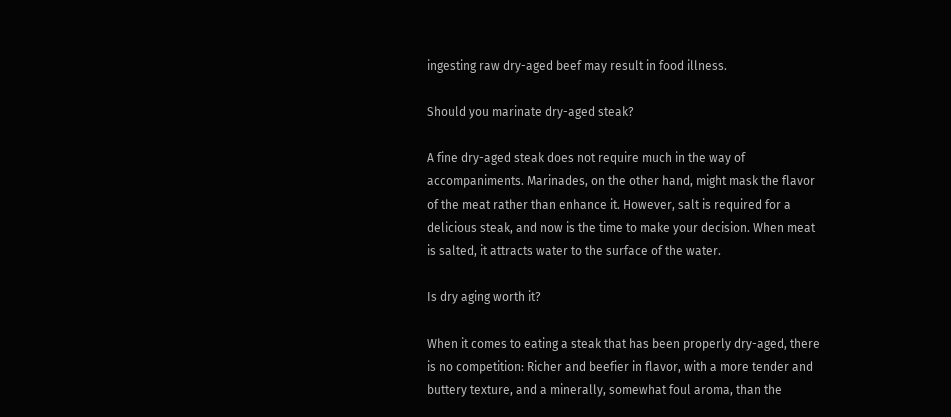ingesting raw dry-aged beef may result in food illness.

Should you marinate dry-aged steak?

A fine dry-aged steak does not require much in the way of accompaniments. Marinades, on the other hand, might mask the flavor of the meat rather than enhance it. However, salt is required for a delicious steak, and now is the time to make your decision. When meat is salted, it attracts water to the surface of the water.

Is dry aging worth it?

When it comes to eating a steak that has been properly dry-aged, there is no competition: Richer and beefier in flavor, with a more tender and buttery texture, and a minerally, somewhat foul aroma, than the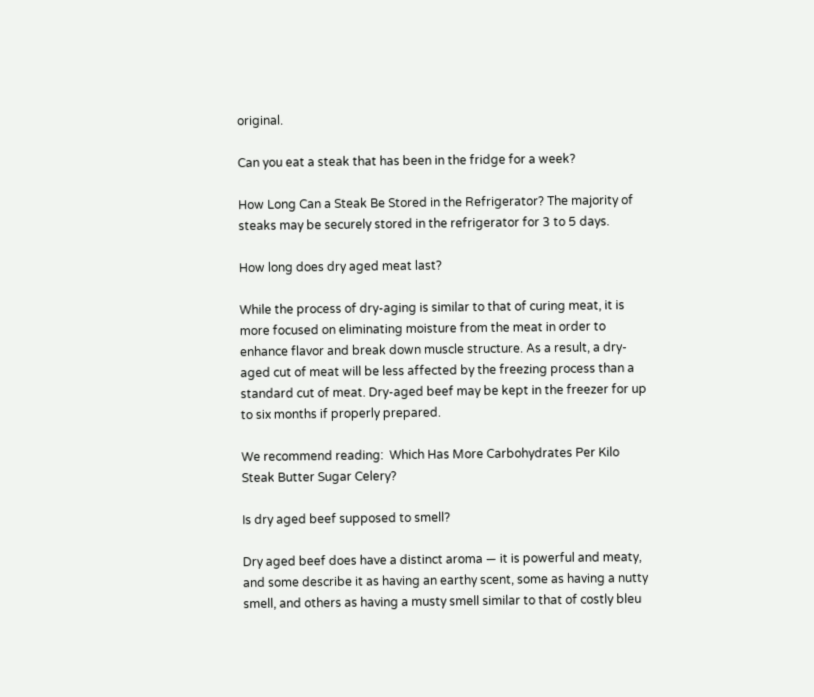original.

Can you eat a steak that has been in the fridge for a week?

How Long Can a Steak Be Stored in the Refrigerator? The majority of steaks may be securely stored in the refrigerator for 3 to 5 days.

How long does dry aged meat last?

While the process of dry-aging is similar to that of curing meat, it is more focused on eliminating moisture from the meat in order to enhance flavor and break down muscle structure. As a result, a dry-aged cut of meat will be less affected by the freezing process than a standard cut of meat. Dry-aged beef may be kept in the freezer for up to six months if properly prepared.

We recommend reading:  Which Has More Carbohydrates Per Kilo Steak Butter Sugar Celery?

Is dry aged beef supposed to smell?

Dry aged beef does have a distinct aroma — it is powerful and meaty, and some describe it as having an earthy scent, some as having a nutty smell, and others as having a musty smell similar to that of costly bleu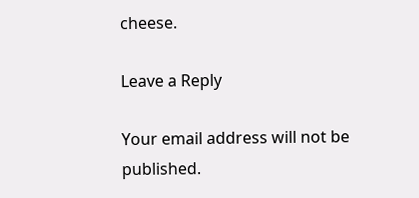cheese.

Leave a Reply

Your email address will not be published.